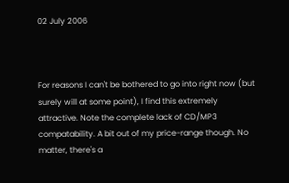02 July 2006



For reasons I can't be bothered to go into right now (but surely will at some point), I find this extremely attractive. Note the complete lack of CD/MP3 compatability. A bit out of my price-range though. No matter, there's a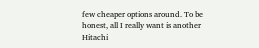few cheaper options around. To be honest, all I really want is another Hitachi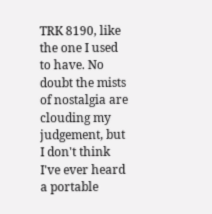TRK 8190, like the one I used to have. No doubt the mists of nostalgia are clouding my judgement, but I don't think I've ever heard a portable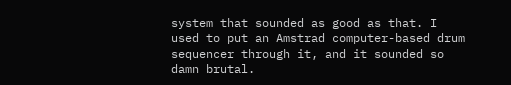system that sounded as good as that. I used to put an Amstrad computer-based drum sequencer through it, and it sounded so damn brutal.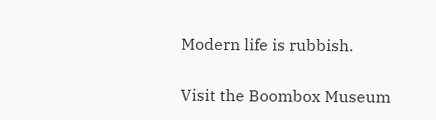Modern life is rubbish.

Visit the Boombox Museum